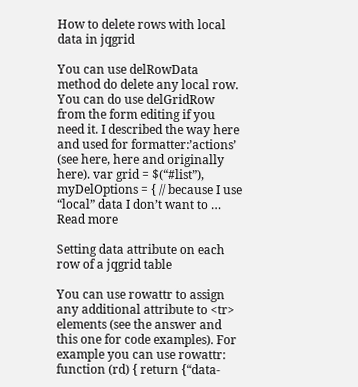How to delete rows with local data in jqgrid

You can use delRowData method do delete any local row. You can do use delGridRow from the form editing if you need it. I described the way here and used for formatter:’actions’ (see here, here and originally here). var grid = $(“#list”), myDelOptions = { // because I use “local” data I don’t want to … Read more

Setting data attribute on each row of a jqgrid table

You can use rowattr to assign any additional attribute to <tr> elements (see the answer and this one for code examples). For example you can use rowattr: function (rd) { return {“data-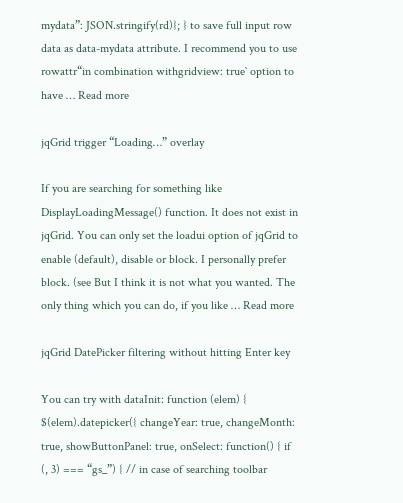mydata”: JSON.stringify(rd)}; } to save full input row data as data-mydata attribute. I recommend you to use rowattr“in combination withgridview: true` option to have … Read more

jqGrid trigger “Loading…” overlay

If you are searching for something like DisplayLoadingMessage() function. It does not exist in jqGrid. You can only set the loadui option of jqGrid to enable (default), disable or block. I personally prefer block. (see But I think it is not what you wanted. The only thing which you can do, if you like … Read more

jqGrid DatePicker filtering without hitting Enter key

You can try with dataInit: function (elem) { $(elem).datepicker({ changeYear: true, changeMonth: true, showButtonPanel: true, onSelect: function() { if (, 3) === “gs_”) { // in case of searching toolbar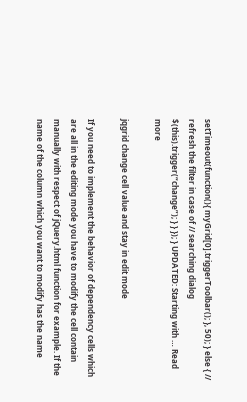setTimeout(function(){ myGrid[0].triggerToolbar(); }, 50); } else { // refresh the filter in case of // searching dialog $(this).trigger(“change”); } } }); } UPDATED: Starting with … Read more

jqgrid change cell value and stay in edit mode

If you need to implement the behavior of dependency cells which are all in the editing mode you have to modify the cell contain manually with respect of jQuery.html function for example. If the name of the column which you want to modify has the name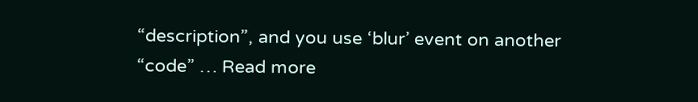“description”, and you use ‘blur’ event on another “code” … Read more